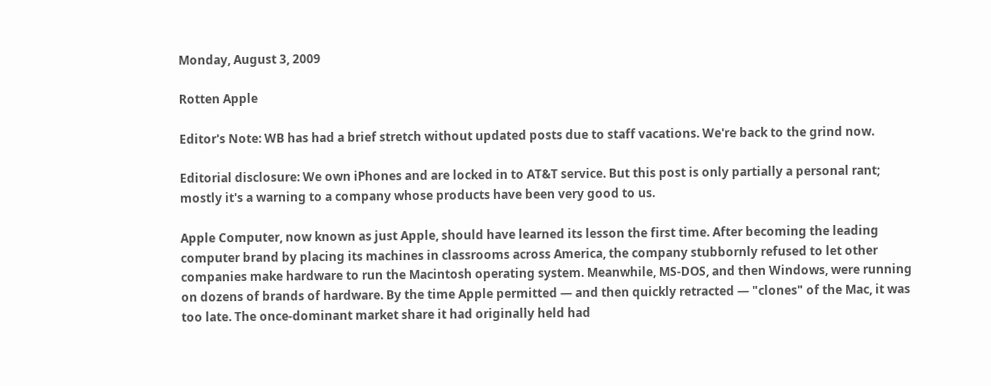Monday, August 3, 2009

Rotten Apple

Editor's Note: WB has had a brief stretch without updated posts due to staff vacations. We're back to the grind now.

Editorial disclosure: We own iPhones and are locked in to AT&T service. But this post is only partially a personal rant; mostly it's a warning to a company whose products have been very good to us.

Apple Computer, now known as just Apple, should have learned its lesson the first time. After becoming the leading computer brand by placing its machines in classrooms across America, the company stubbornly refused to let other companies make hardware to run the Macintosh operating system. Meanwhile, MS-DOS, and then Windows, were running on dozens of brands of hardware. By the time Apple permitted — and then quickly retracted — "clones" of the Mac, it was too late. The once-dominant market share it had originally held had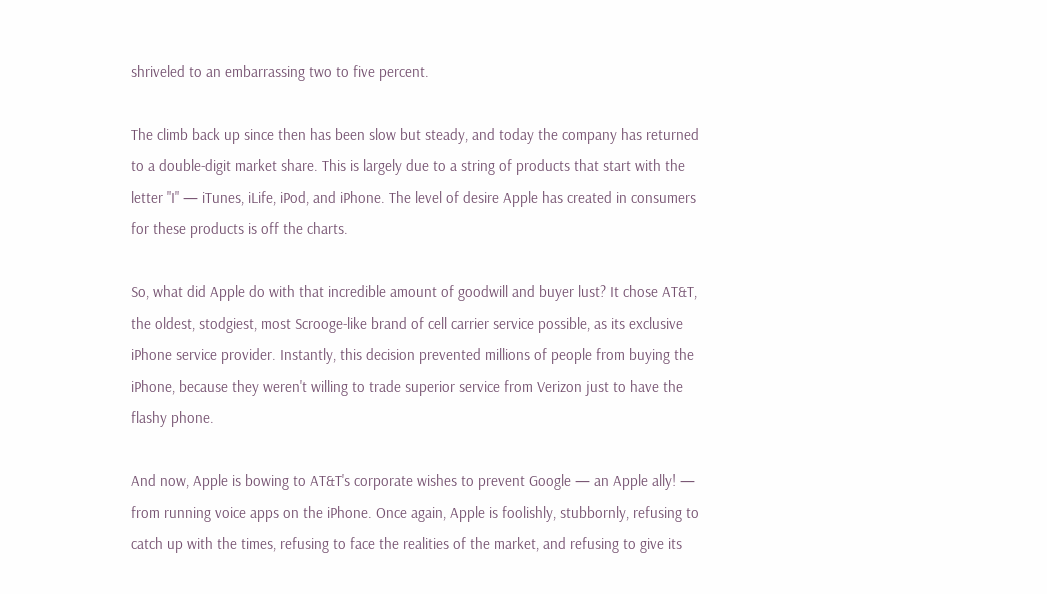shriveled to an embarrassing two to five percent.

The climb back up since then has been slow but steady, and today the company has returned to a double-digit market share. This is largely due to a string of products that start with the letter "I" — iTunes, iLife, iPod, and iPhone. The level of desire Apple has created in consumers for these products is off the charts.

So, what did Apple do with that incredible amount of goodwill and buyer lust? It chose AT&T, the oldest, stodgiest, most Scrooge-like brand of cell carrier service possible, as its exclusive iPhone service provider. Instantly, this decision prevented millions of people from buying the iPhone, because they weren't willing to trade superior service from Verizon just to have the flashy phone.

And now, Apple is bowing to AT&T's corporate wishes to prevent Google — an Apple ally! — from running voice apps on the iPhone. Once again, Apple is foolishly, stubbornly, refusing to catch up with the times, refusing to face the realities of the market, and refusing to give its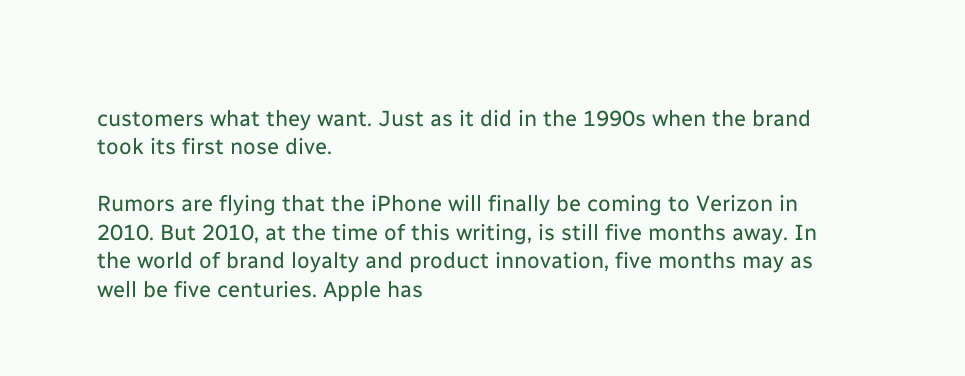customers what they want. Just as it did in the 1990s when the brand took its first nose dive.

Rumors are flying that the iPhone will finally be coming to Verizon in 2010. But 2010, at the time of this writing, is still five months away. In the world of brand loyalty and product innovation, five months may as well be five centuries. Apple has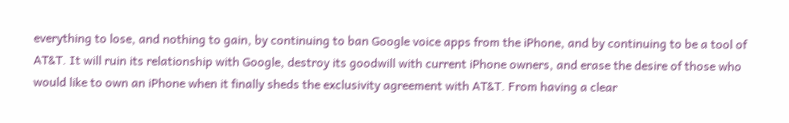everything to lose, and nothing to gain, by continuing to ban Google voice apps from the iPhone, and by continuing to be a tool of AT&T. It will ruin its relationship with Google, destroy its goodwill with current iPhone owners, and erase the desire of those who would like to own an iPhone when it finally sheds the exclusivity agreement with AT&T. From having a clear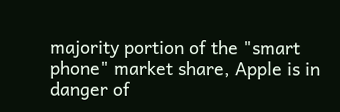majority portion of the "smart phone" market share, Apple is in danger of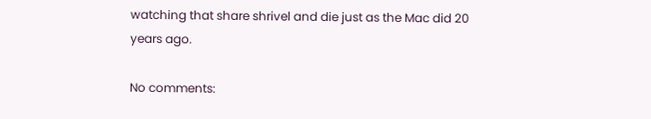watching that share shrivel and die just as the Mac did 20 years ago.

No comments: